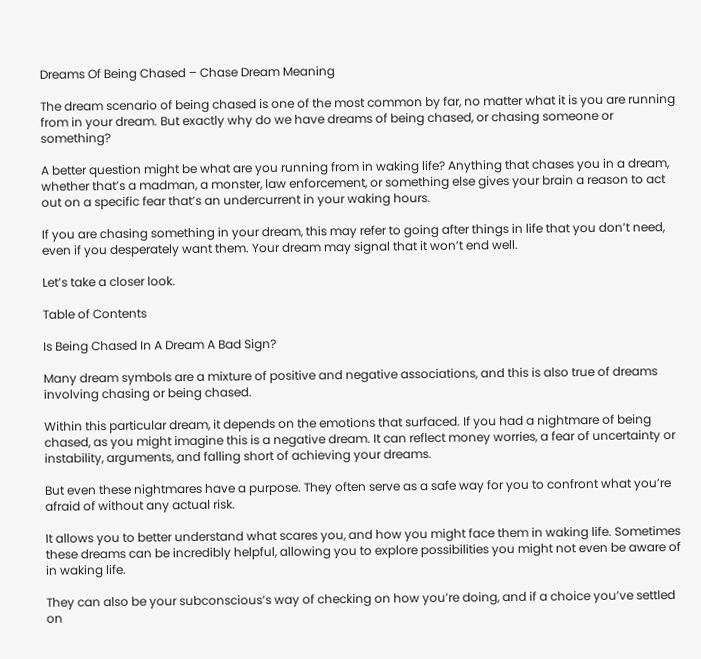Dreams Of Being Chased – Chase Dream Meaning

The dream scenario of being chased is one of the most common by far, no matter what it is you are running from in your dream. But exactly why do we have dreams of being chased, or chasing someone or something?

A better question might be what are you running from in waking life? Anything that chases you in a dream, whether that’s a madman, a monster, law enforcement, or something else gives your brain a reason to act out on a specific fear that’s an undercurrent in your waking hours.

If you are chasing something in your dream, this may refer to going after things in life that you don’t need, even if you desperately want them. Your dream may signal that it won’t end well.

Let’s take a closer look.

Table of Contents

Is Being Chased In A Dream A Bad Sign?

Many dream symbols are a mixture of positive and negative associations, and this is also true of dreams involving chasing or being chased.

Within this particular dream, it depends on the emotions that surfaced. If you had a nightmare of being chased, as you might imagine this is a negative dream. It can reflect money worries, a fear of uncertainty or instability, arguments, and falling short of achieving your dreams.

But even these nightmares have a purpose. They often serve as a safe way for you to confront what you’re afraid of without any actual risk.

It allows you to better understand what scares you, and how you might face them in waking life. Sometimes these dreams can be incredibly helpful, allowing you to explore possibilities you might not even be aware of in waking life.

They can also be your subconscious’s way of checking on how you’re doing, and if a choice you’ve settled on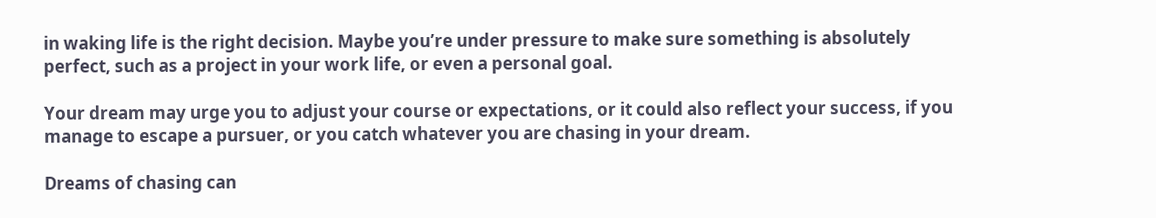in waking life is the right decision. Maybe you’re under pressure to make sure something is absolutely perfect, such as a project in your work life, or even a personal goal.

Your dream may urge you to adjust your course or expectations, or it could also reflect your success, if you manage to escape a pursuer, or you catch whatever you are chasing in your dream.

Dreams of chasing can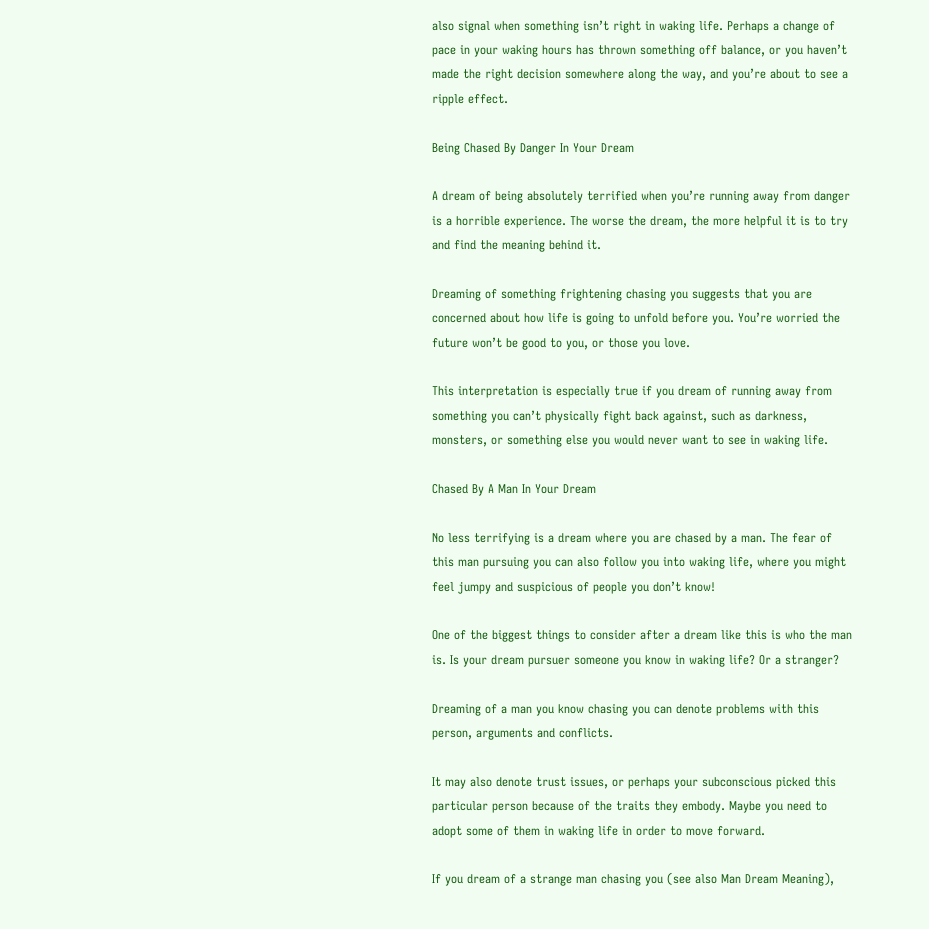also signal when something isn’t right in waking life. Perhaps a change of pace in your waking hours has thrown something off balance, or you haven’t made the right decision somewhere along the way, and you’re about to see a ripple effect.

Being Chased By Danger In Your Dream

A dream of being absolutely terrified when you’re running away from danger is a horrible experience. The worse the dream, the more helpful it is to try and find the meaning behind it.

Dreaming of something frightening chasing you suggests that you are concerned about how life is going to unfold before you. You’re worried the future won’t be good to you, or those you love.

This interpretation is especially true if you dream of running away from something you can’t physically fight back against, such as darkness, monsters, or something else you would never want to see in waking life.

Chased By A Man In Your Dream

No less terrifying is a dream where you are chased by a man. The fear of this man pursuing you can also follow you into waking life, where you might feel jumpy and suspicious of people you don’t know!

One of the biggest things to consider after a dream like this is who the man is. Is your dream pursuer someone you know in waking life? Or a stranger?

Dreaming of a man you know chasing you can denote problems with this person, arguments and conflicts.

It may also denote trust issues, or perhaps your subconscious picked this particular person because of the traits they embody. Maybe you need to adopt some of them in waking life in order to move forward.

If you dream of a strange man chasing you (see also Man Dream Meaning),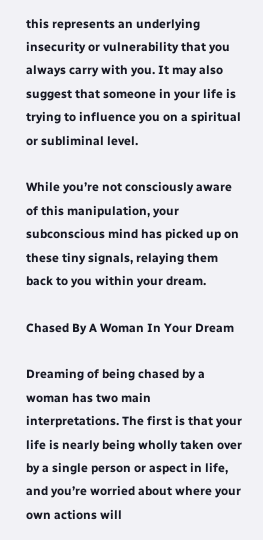this represents an underlying insecurity or vulnerability that you always carry with you. It may also suggest that someone in your life is trying to influence you on a spiritual or subliminal level.

While you’re not consciously aware of this manipulation, your subconscious mind has picked up on these tiny signals, relaying them back to you within your dream.

Chased By A Woman In Your Dream

Dreaming of being chased by a woman has two main interpretations. The first is that your life is nearly being wholly taken over by a single person or aspect in life, and you’re worried about where your own actions will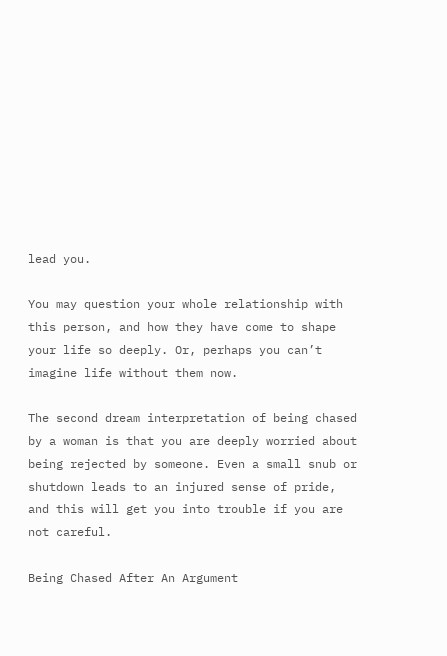lead you.

You may question your whole relationship with this person, and how they have come to shape your life so deeply. Or, perhaps you can’t imagine life without them now.

The second dream interpretation of being chased by a woman is that you are deeply worried about being rejected by someone. Even a small snub or shutdown leads to an injured sense of pride, and this will get you into trouble if you are not careful.

Being Chased After An Argument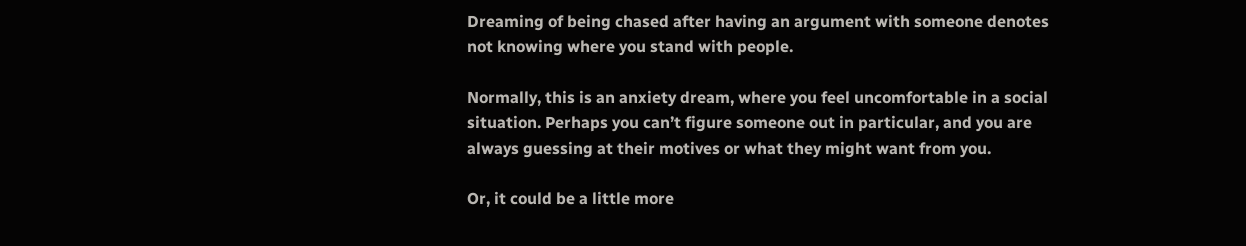Dreaming of being chased after having an argument with someone denotes not knowing where you stand with people.

Normally, this is an anxiety dream, where you feel uncomfortable in a social situation. Perhaps you can’t figure someone out in particular, and you are always guessing at their motives or what they might want from you.

Or, it could be a little more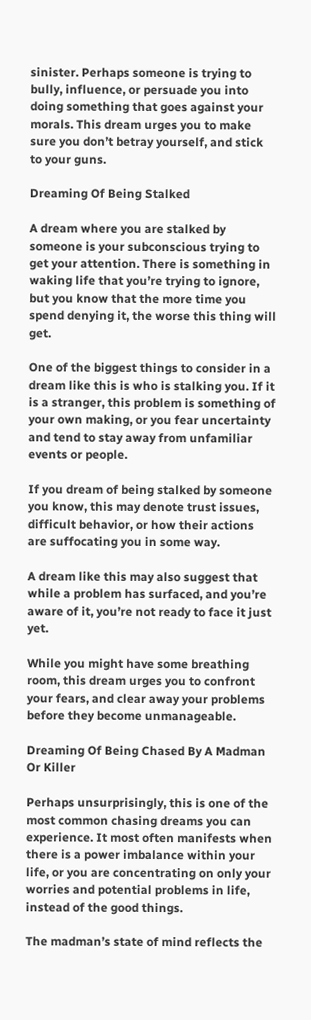sinister. Perhaps someone is trying to bully, influence, or persuade you into doing something that goes against your morals. This dream urges you to make sure you don’t betray yourself, and stick to your guns.

Dreaming Of Being Stalked

A dream where you are stalked by someone is your subconscious trying to get your attention. There is something in waking life that you’re trying to ignore, but you know that the more time you spend denying it, the worse this thing will get.

One of the biggest things to consider in a dream like this is who is stalking you. If it is a stranger, this problem is something of your own making, or you fear uncertainty and tend to stay away from unfamiliar events or people.

If you dream of being stalked by someone you know, this may denote trust issues, difficult behavior, or how their actions are suffocating you in some way.

A dream like this may also suggest that while a problem has surfaced, and you’re aware of it, you’re not ready to face it just yet.

While you might have some breathing room, this dream urges you to confront your fears, and clear away your problems before they become unmanageable.

Dreaming Of Being Chased By A Madman Or Killer

Perhaps unsurprisingly, this is one of the most common chasing dreams you can experience. It most often manifests when there is a power imbalance within your life, or you are concentrating on only your worries and potential problems in life, instead of the good things.

The madman’s state of mind reflects the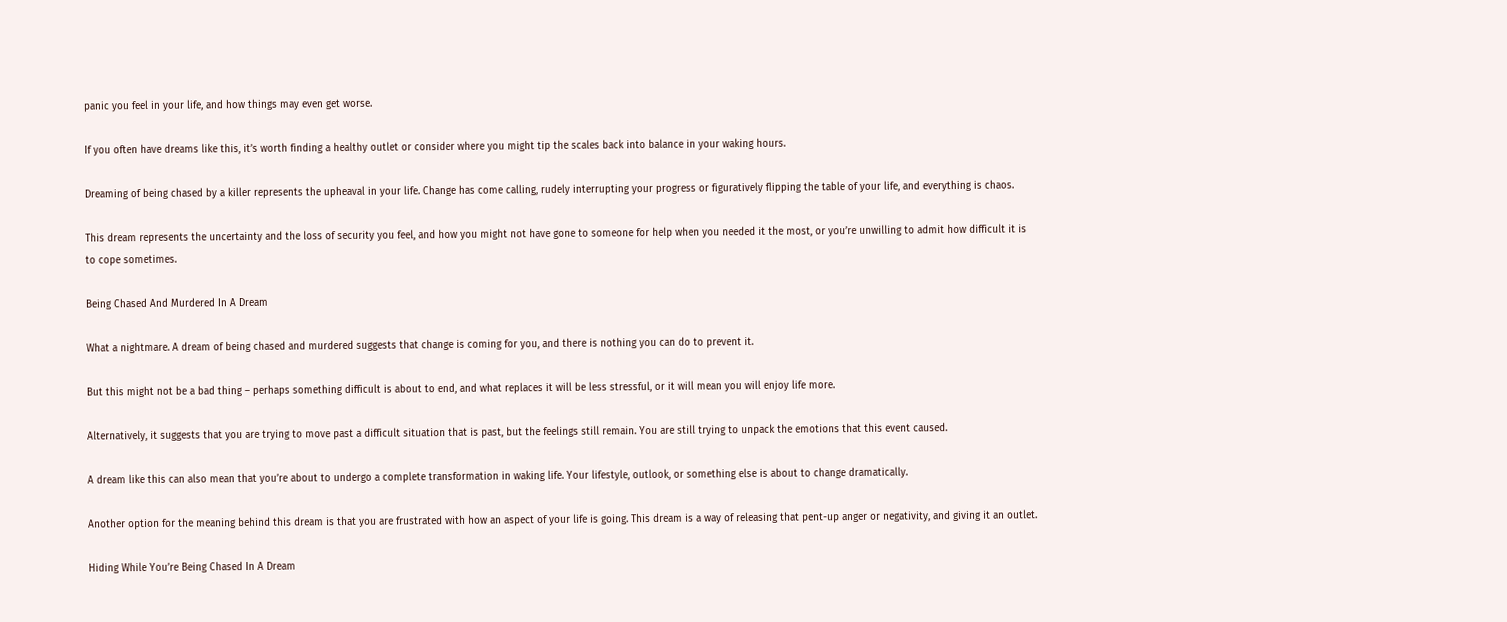panic you feel in your life, and how things may even get worse.

If you often have dreams like this, it’s worth finding a healthy outlet or consider where you might tip the scales back into balance in your waking hours.

Dreaming of being chased by a killer represents the upheaval in your life. Change has come calling, rudely interrupting your progress or figuratively flipping the table of your life, and everything is chaos.

This dream represents the uncertainty and the loss of security you feel, and how you might not have gone to someone for help when you needed it the most, or you’re unwilling to admit how difficult it is to cope sometimes.

Being Chased And Murdered In A Dream

What a nightmare. A dream of being chased and murdered suggests that change is coming for you, and there is nothing you can do to prevent it.

But this might not be a bad thing – perhaps something difficult is about to end, and what replaces it will be less stressful, or it will mean you will enjoy life more.

Alternatively, it suggests that you are trying to move past a difficult situation that is past, but the feelings still remain. You are still trying to unpack the emotions that this event caused.

A dream like this can also mean that you’re about to undergo a complete transformation in waking life. Your lifestyle, outlook, or something else is about to change dramatically.

Another option for the meaning behind this dream is that you are frustrated with how an aspect of your life is going. This dream is a way of releasing that pent-up anger or negativity, and giving it an outlet.

Hiding While You’re Being Chased In A Dream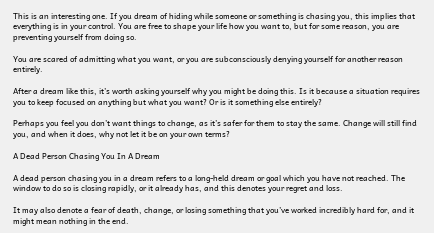This is an interesting one. If you dream of hiding while someone or something is chasing you, this implies that everything is in your control. You are free to shape your life how you want to, but for some reason, you are preventing yourself from doing so.

You are scared of admitting what you want, or you are subconsciously denying yourself for another reason entirely.

After a dream like this, it’s worth asking yourself why you might be doing this. Is it because a situation requires you to keep focused on anything but what you want? Or is it something else entirely?

Perhaps you feel you don’t want things to change, as it’s safer for them to stay the same. Change will still find you, and when it does, why not let it be on your own terms?

A Dead Person Chasing You In A Dream

A dead person chasing you in a dream refers to a long-held dream or goal which you have not reached. The window to do so is closing rapidly, or it already has, and this denotes your regret and loss.

It may also denote a fear of death, change, or losing something that you’ve worked incredibly hard for, and it might mean nothing in the end.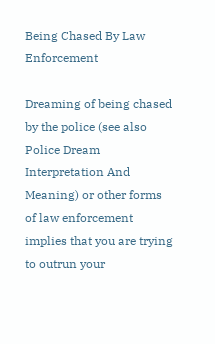Being Chased By Law Enforcement

Dreaming of being chased by the police (see also Police Dream Interpretation And Meaning) or other forms of law enforcement implies that you are trying to outrun your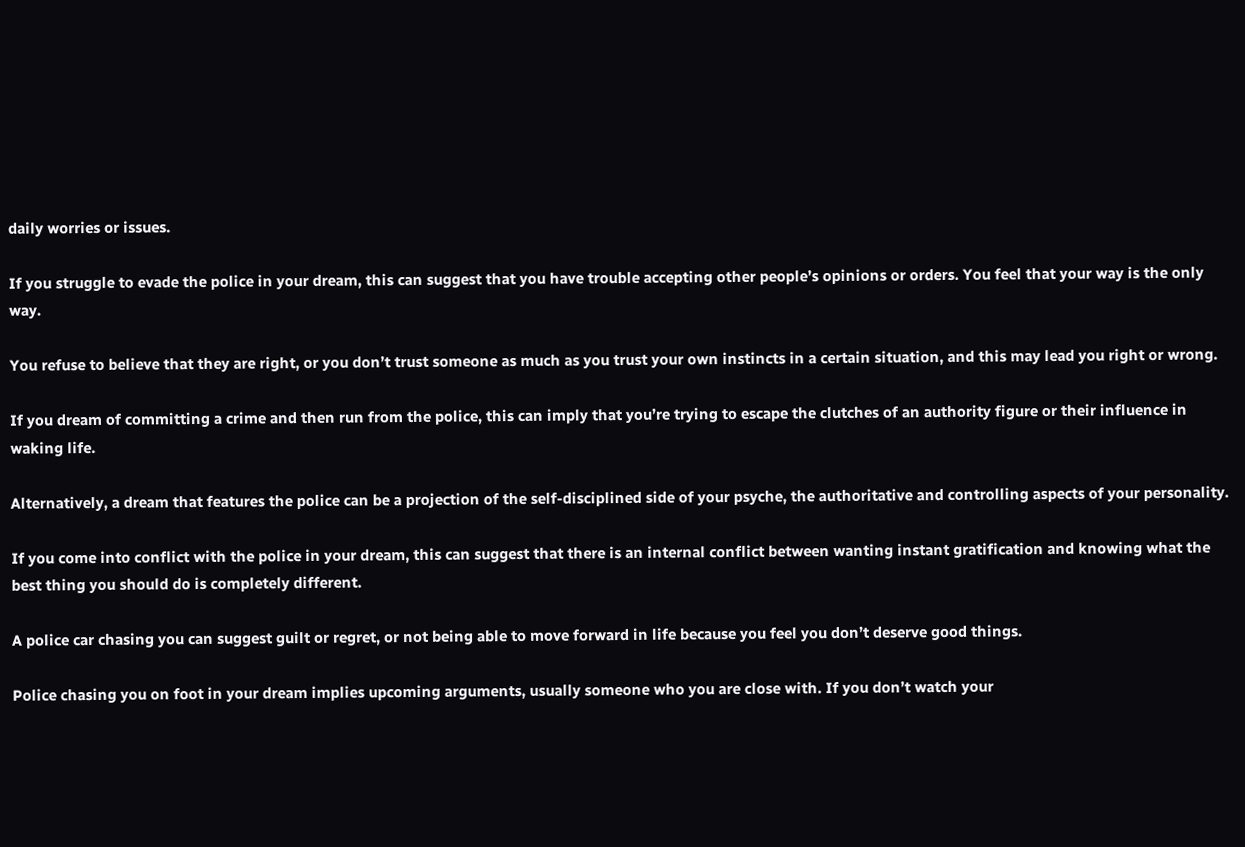daily worries or issues.

If you struggle to evade the police in your dream, this can suggest that you have trouble accepting other people’s opinions or orders. You feel that your way is the only way.

You refuse to believe that they are right, or you don’t trust someone as much as you trust your own instincts in a certain situation, and this may lead you right or wrong.

If you dream of committing a crime and then run from the police, this can imply that you’re trying to escape the clutches of an authority figure or their influence in waking life.

Alternatively, a dream that features the police can be a projection of the self-disciplined side of your psyche, the authoritative and controlling aspects of your personality.

If you come into conflict with the police in your dream, this can suggest that there is an internal conflict between wanting instant gratification and knowing what the best thing you should do is completely different.

A police car chasing you can suggest guilt or regret, or not being able to move forward in life because you feel you don’t deserve good things.

Police chasing you on foot in your dream implies upcoming arguments, usually someone who you are close with. If you don’t watch your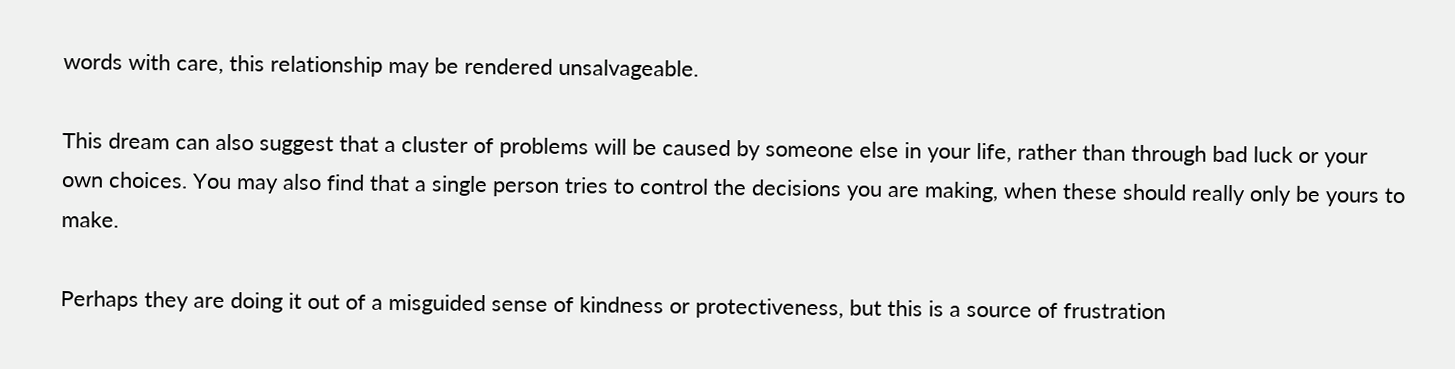words with care, this relationship may be rendered unsalvageable.

This dream can also suggest that a cluster of problems will be caused by someone else in your life, rather than through bad luck or your own choices. You may also find that a single person tries to control the decisions you are making, when these should really only be yours to make.

Perhaps they are doing it out of a misguided sense of kindness or protectiveness, but this is a source of frustration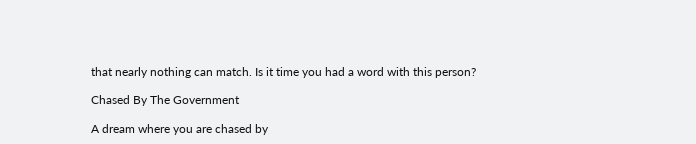that nearly nothing can match. Is it time you had a word with this person?

Chased By The Government

A dream where you are chased by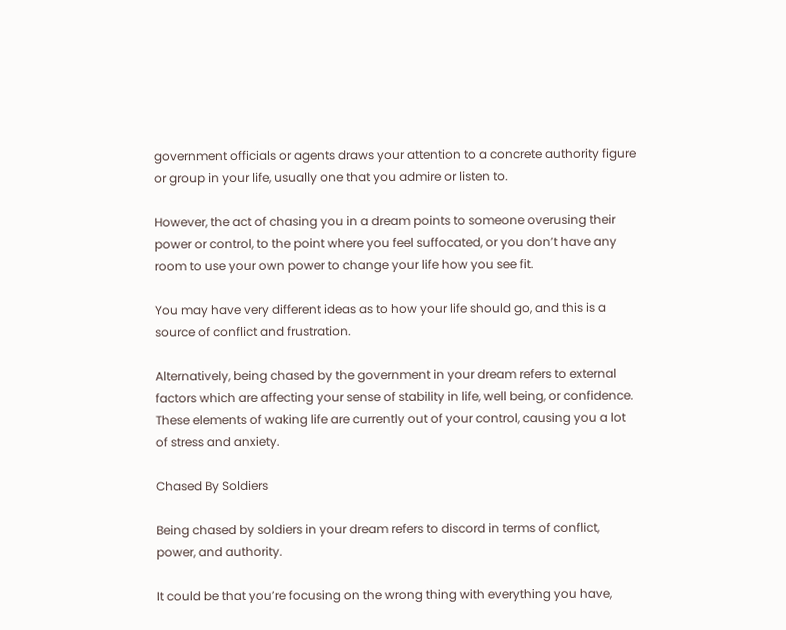government officials or agents draws your attention to a concrete authority figure or group in your life, usually one that you admire or listen to.

However, the act of chasing you in a dream points to someone overusing their power or control, to the point where you feel suffocated, or you don’t have any room to use your own power to change your life how you see fit.

You may have very different ideas as to how your life should go, and this is a source of conflict and frustration.

Alternatively, being chased by the government in your dream refers to external factors which are affecting your sense of stability in life, well being, or confidence. These elements of waking life are currently out of your control, causing you a lot of stress and anxiety.

Chased By Soldiers

Being chased by soldiers in your dream refers to discord in terms of conflict, power, and authority.

It could be that you’re focusing on the wrong thing with everything you have,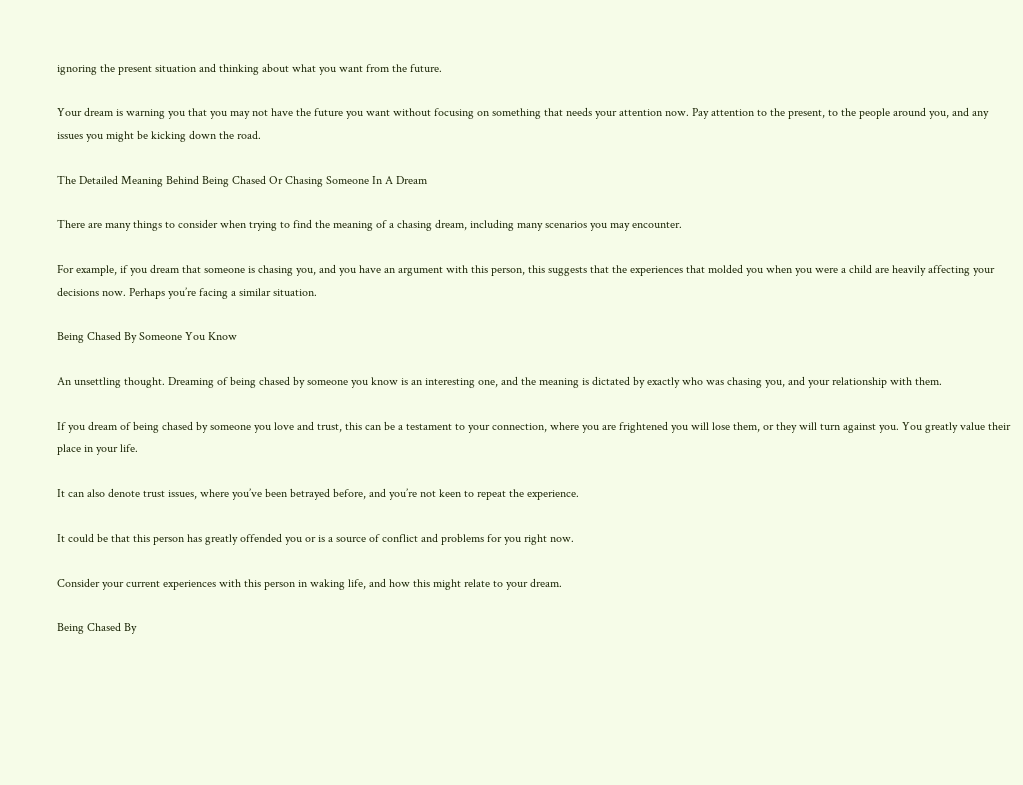ignoring the present situation and thinking about what you want from the future.

Your dream is warning you that you may not have the future you want without focusing on something that needs your attention now. Pay attention to the present, to the people around you, and any issues you might be kicking down the road.

The Detailed Meaning Behind Being Chased Or Chasing Someone In A Dream

There are many things to consider when trying to find the meaning of a chasing dream, including many scenarios you may encounter.

For example, if you dream that someone is chasing you, and you have an argument with this person, this suggests that the experiences that molded you when you were a child are heavily affecting your decisions now. Perhaps you’re facing a similar situation.

Being Chased By Someone You Know

An unsettling thought. Dreaming of being chased by someone you know is an interesting one, and the meaning is dictated by exactly who was chasing you, and your relationship with them.

If you dream of being chased by someone you love and trust, this can be a testament to your connection, where you are frightened you will lose them, or they will turn against you. You greatly value their place in your life.

It can also denote trust issues, where you’ve been betrayed before, and you’re not keen to repeat the experience.

It could be that this person has greatly offended you or is a source of conflict and problems for you right now.

Consider your current experiences with this person in waking life, and how this might relate to your dream.

Being Chased By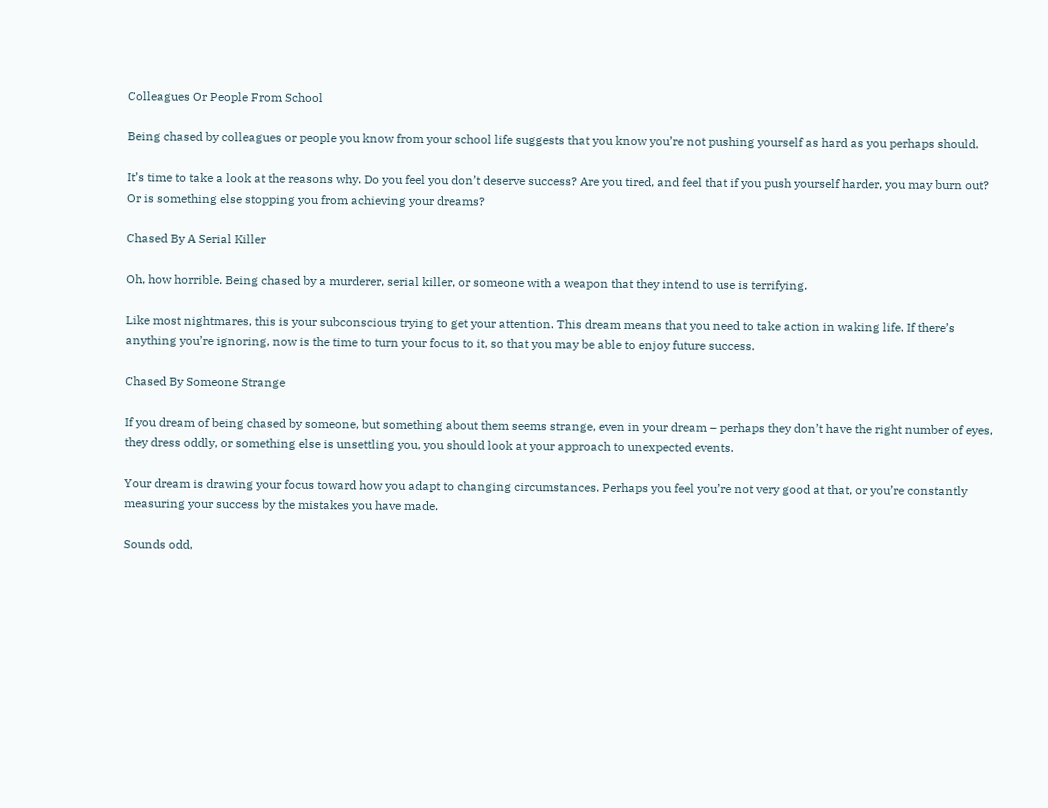Colleagues Or People From School

Being chased by colleagues or people you know from your school life suggests that you know you’re not pushing yourself as hard as you perhaps should.

It’s time to take a look at the reasons why. Do you feel you don’t deserve success? Are you tired, and feel that if you push yourself harder, you may burn out? Or is something else stopping you from achieving your dreams?

Chased By A Serial Killer

Oh, how horrible. Being chased by a murderer, serial killer, or someone with a weapon that they intend to use is terrifying.

Like most nightmares, this is your subconscious trying to get your attention. This dream means that you need to take action in waking life. If there’s anything you’re ignoring, now is the time to turn your focus to it, so that you may be able to enjoy future success.

Chased By Someone Strange

If you dream of being chased by someone, but something about them seems strange, even in your dream – perhaps they don’t have the right number of eyes, they dress oddly, or something else is unsettling you, you should look at your approach to unexpected events.

Your dream is drawing your focus toward how you adapt to changing circumstances. Perhaps you feel you’re not very good at that, or you’re constantly measuring your success by the mistakes you have made.

Sounds odd,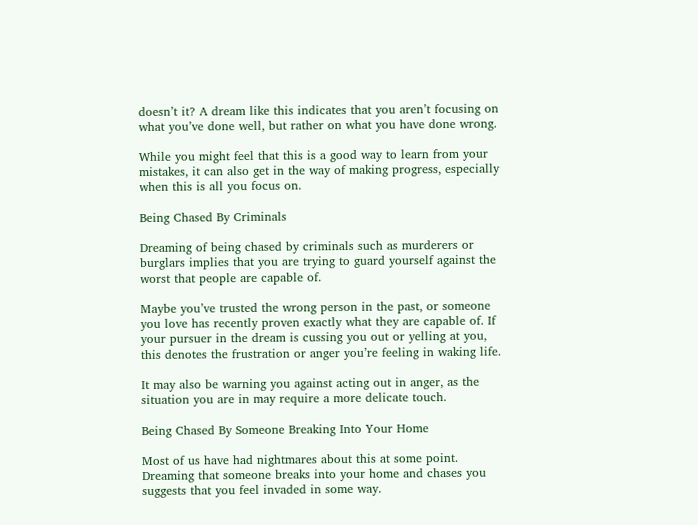doesn’t it? A dream like this indicates that you aren’t focusing on what you’ve done well, but rather on what you have done wrong.

While you might feel that this is a good way to learn from your mistakes, it can also get in the way of making progress, especially when this is all you focus on.

Being Chased By Criminals

Dreaming of being chased by criminals such as murderers or burglars implies that you are trying to guard yourself against the worst that people are capable of.

Maybe you’ve trusted the wrong person in the past, or someone you love has recently proven exactly what they are capable of. If your pursuer in the dream is cussing you out or yelling at you, this denotes the frustration or anger you’re feeling in waking life.

It may also be warning you against acting out in anger, as the situation you are in may require a more delicate touch.

Being Chased By Someone Breaking Into Your Home

Most of us have had nightmares about this at some point. Dreaming that someone breaks into your home and chases you suggests that you feel invaded in some way.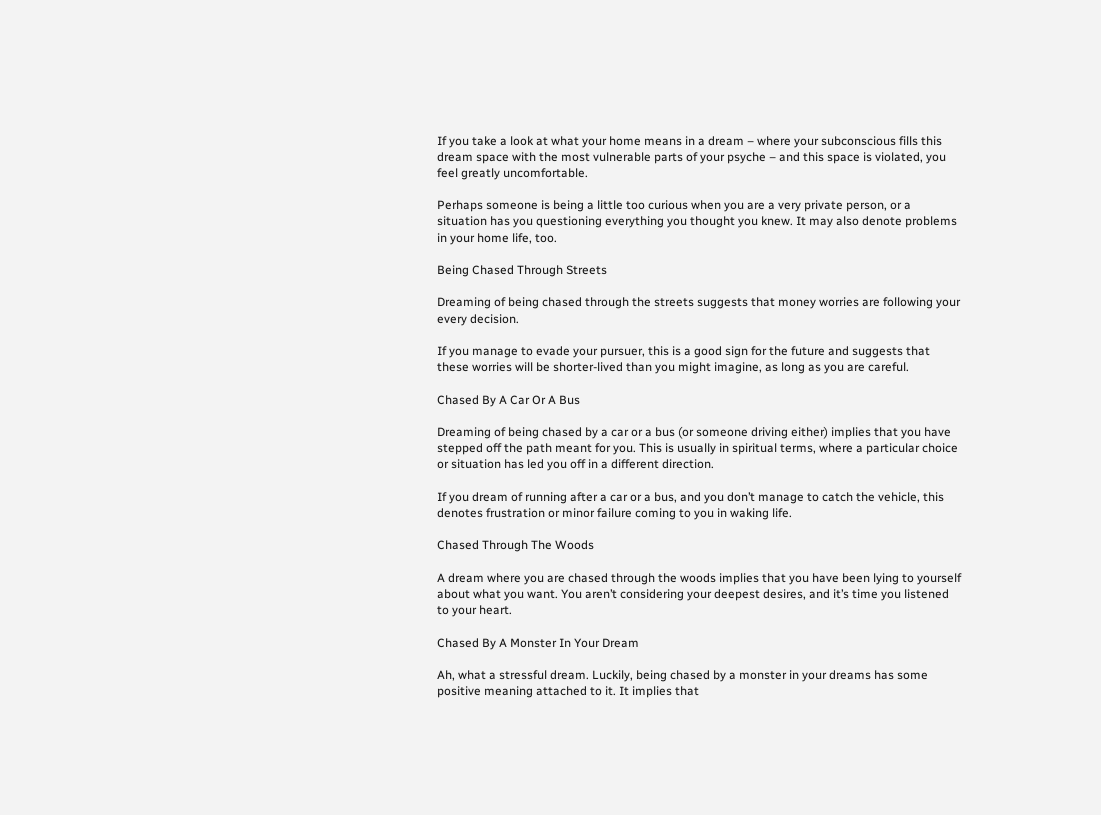If you take a look at what your home means in a dream – where your subconscious fills this dream space with the most vulnerable parts of your psyche – and this space is violated, you feel greatly uncomfortable.

Perhaps someone is being a little too curious when you are a very private person, or a situation has you questioning everything you thought you knew. It may also denote problems in your home life, too.

Being Chased Through Streets

Dreaming of being chased through the streets suggests that money worries are following your every decision.

If you manage to evade your pursuer, this is a good sign for the future and suggests that these worries will be shorter-lived than you might imagine, as long as you are careful.

Chased By A Car Or A Bus

Dreaming of being chased by a car or a bus (or someone driving either) implies that you have stepped off the path meant for you. This is usually in spiritual terms, where a particular choice or situation has led you off in a different direction.

If you dream of running after a car or a bus, and you don’t manage to catch the vehicle, this denotes frustration or minor failure coming to you in waking life.

Chased Through The Woods

A dream where you are chased through the woods implies that you have been lying to yourself about what you want. You aren’t considering your deepest desires, and it’s time you listened to your heart.

Chased By A Monster In Your Dream

Ah, what a stressful dream. Luckily, being chased by a monster in your dreams has some positive meaning attached to it. It implies that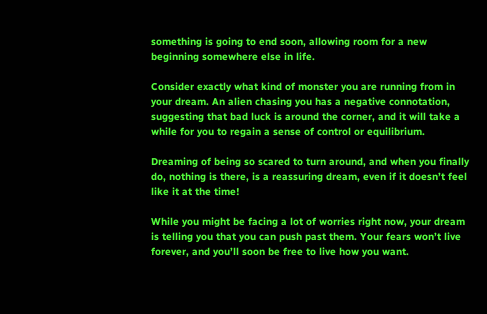something is going to end soon, allowing room for a new beginning somewhere else in life.

Consider exactly what kind of monster you are running from in your dream. An alien chasing you has a negative connotation, suggesting that bad luck is around the corner, and it will take a while for you to regain a sense of control or equilibrium.

Dreaming of being so scared to turn around, and when you finally do, nothing is there, is a reassuring dream, even if it doesn’t feel like it at the time!

While you might be facing a lot of worries right now, your dream is telling you that you can push past them. Your fears won’t live forever, and you’ll soon be free to live how you want.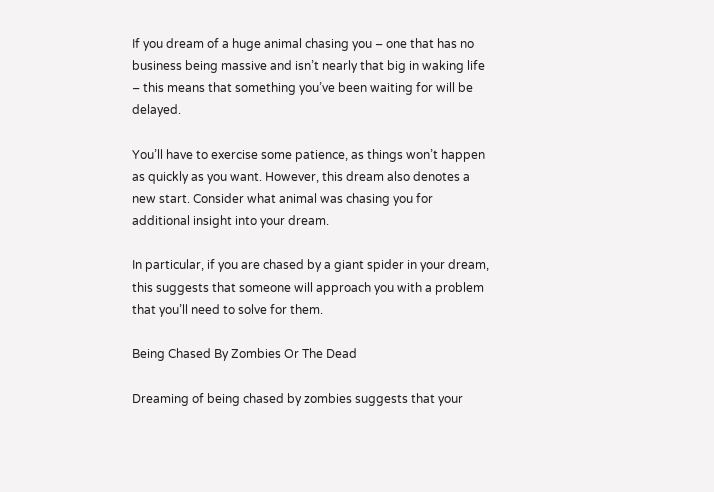If you dream of a huge animal chasing you – one that has no business being massive and isn’t nearly that big in waking life – this means that something you’ve been waiting for will be delayed.

You’ll have to exercise some patience, as things won’t happen as quickly as you want. However, this dream also denotes a new start. Consider what animal was chasing you for additional insight into your dream.

In particular, if you are chased by a giant spider in your dream, this suggests that someone will approach you with a problem that you’ll need to solve for them.

Being Chased By Zombies Or The Dead

Dreaming of being chased by zombies suggests that your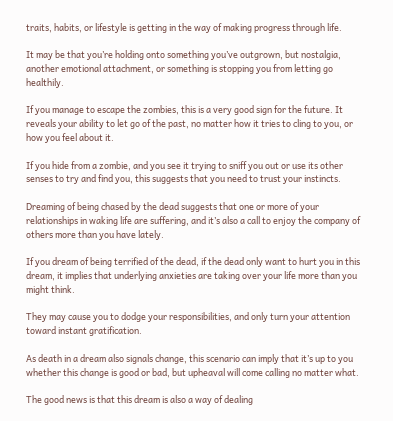traits, habits, or lifestyle is getting in the way of making progress through life.

It may be that you’re holding onto something you’ve outgrown, but nostalgia, another emotional attachment, or something is stopping you from letting go healthily.

If you manage to escape the zombies, this is a very good sign for the future. It reveals your ability to let go of the past, no matter how it tries to cling to you, or how you feel about it.

If you hide from a zombie, and you see it trying to sniff you out or use its other senses to try and find you, this suggests that you need to trust your instincts.

Dreaming of being chased by the dead suggests that one or more of your relationships in waking life are suffering, and it’s also a call to enjoy the company of others more than you have lately.

If you dream of being terrified of the dead, if the dead only want to hurt you in this dream, it implies that underlying anxieties are taking over your life more than you might think.

They may cause you to dodge your responsibilities, and only turn your attention toward instant gratification.

As death in a dream also signals change, this scenario can imply that it’s up to you whether this change is good or bad, but upheaval will come calling no matter what.

The good news is that this dream is also a way of dealing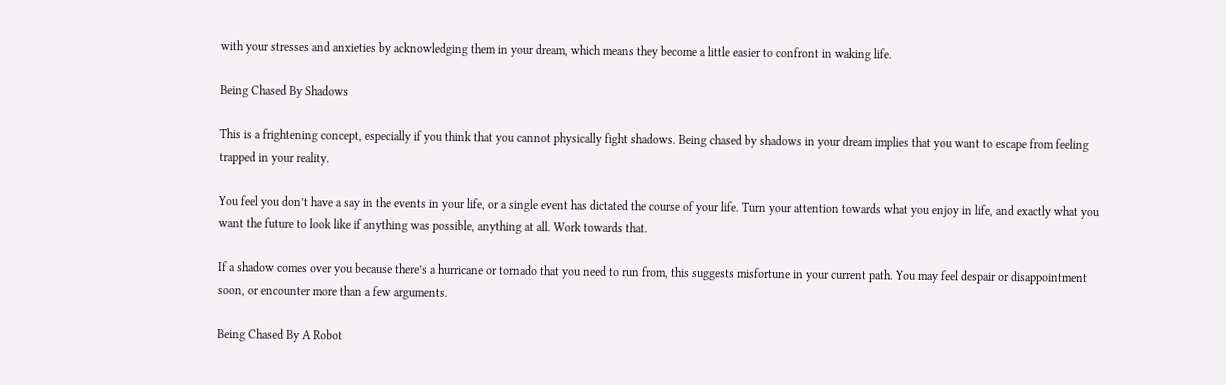with your stresses and anxieties by acknowledging them in your dream, which means they become a little easier to confront in waking life.

Being Chased By Shadows

This is a frightening concept, especially if you think that you cannot physically fight shadows. Being chased by shadows in your dream implies that you want to escape from feeling trapped in your reality.

You feel you don’t have a say in the events in your life, or a single event has dictated the course of your life. Turn your attention towards what you enjoy in life, and exactly what you want the future to look like if anything was possible, anything at all. Work towards that.

If a shadow comes over you because there’s a hurricane or tornado that you need to run from, this suggests misfortune in your current path. You may feel despair or disappointment soon, or encounter more than a few arguments.

Being Chased By A Robot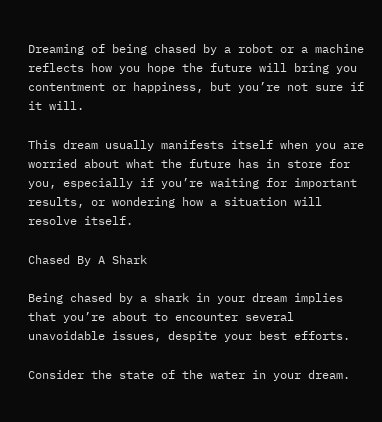Dreaming of being chased by a robot or a machine reflects how you hope the future will bring you contentment or happiness, but you’re not sure if it will.

This dream usually manifests itself when you are worried about what the future has in store for you, especially if you’re waiting for important results, or wondering how a situation will resolve itself.

Chased By A Shark

Being chased by a shark in your dream implies that you’re about to encounter several unavoidable issues, despite your best efforts.

Consider the state of the water in your dream.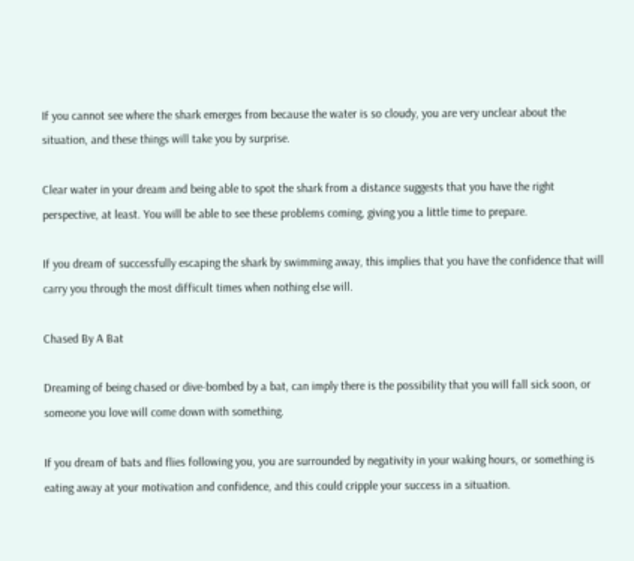If you cannot see where the shark emerges from because the water is so cloudy, you are very unclear about the situation, and these things will take you by surprise.

Clear water in your dream and being able to spot the shark from a distance suggests that you have the right perspective, at least. You will be able to see these problems coming, giving you a little time to prepare.

If you dream of successfully escaping the shark by swimming away, this implies that you have the confidence that will carry you through the most difficult times when nothing else will.

Chased By A Bat

Dreaming of being chased or dive-bombed by a bat, can imply there is the possibility that you will fall sick soon, or someone you love will come down with something.

If you dream of bats and flies following you, you are surrounded by negativity in your waking hours, or something is eating away at your motivation and confidence, and this could cripple your success in a situation.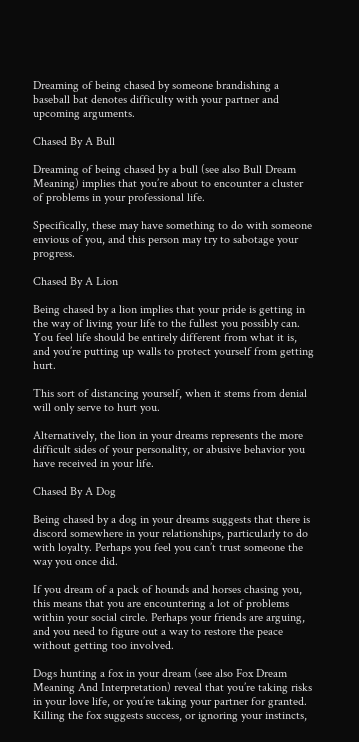Dreaming of being chased by someone brandishing a baseball bat denotes difficulty with your partner and upcoming arguments.

Chased By A Bull

Dreaming of being chased by a bull (see also Bull Dream Meaning) implies that you’re about to encounter a cluster of problems in your professional life.

Specifically, these may have something to do with someone envious of you, and this person may try to sabotage your progress.

Chased By A Lion

Being chased by a lion implies that your pride is getting in the way of living your life to the fullest you possibly can. You feel life should be entirely different from what it is, and you’re putting up walls to protect yourself from getting hurt.

This sort of distancing yourself, when it stems from denial will only serve to hurt you.

Alternatively, the lion in your dreams represents the more difficult sides of your personality, or abusive behavior you have received in your life.

Chased By A Dog

Being chased by a dog in your dreams suggests that there is discord somewhere in your relationships, particularly to do with loyalty. Perhaps you feel you can’t trust someone the way you once did.

If you dream of a pack of hounds and horses chasing you, this means that you are encountering a lot of problems within your social circle. Perhaps your friends are arguing, and you need to figure out a way to restore the peace without getting too involved.

Dogs hunting a fox in your dream (see also Fox Dream Meaning And Interpretation) reveal that you’re taking risks in your love life, or you’re taking your partner for granted. Killing the fox suggests success, or ignoring your instincts,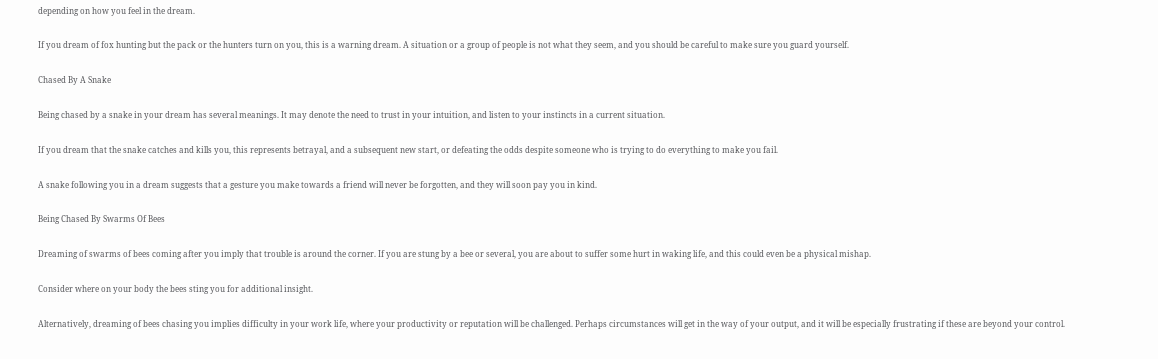depending on how you feel in the dream.

If you dream of fox hunting but the pack or the hunters turn on you, this is a warning dream. A situation or a group of people is not what they seem, and you should be careful to make sure you guard yourself.

Chased By A Snake

Being chased by a snake in your dream has several meanings. It may denote the need to trust in your intuition, and listen to your instincts in a current situation.

If you dream that the snake catches and kills you, this represents betrayal, and a subsequent new start, or defeating the odds despite someone who is trying to do everything to make you fail.

A snake following you in a dream suggests that a gesture you make towards a friend will never be forgotten, and they will soon pay you in kind.

Being Chased By Swarms Of Bees

Dreaming of swarms of bees coming after you imply that trouble is around the corner. If you are stung by a bee or several, you are about to suffer some hurt in waking life, and this could even be a physical mishap.

Consider where on your body the bees sting you for additional insight.

Alternatively, dreaming of bees chasing you implies difficulty in your work life, where your productivity or reputation will be challenged. Perhaps circumstances will get in the way of your output, and it will be especially frustrating if these are beyond your control.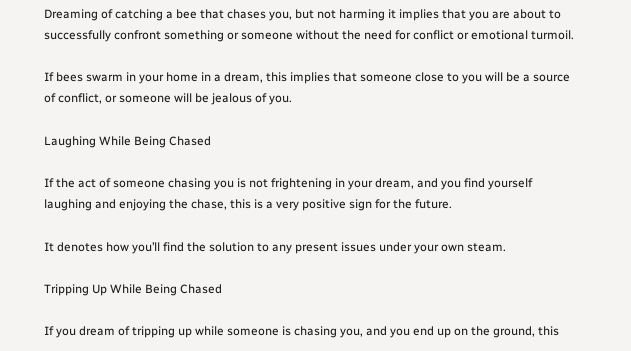Dreaming of catching a bee that chases you, but not harming it implies that you are about to successfully confront something or someone without the need for conflict or emotional turmoil.

If bees swarm in your home in a dream, this implies that someone close to you will be a source of conflict, or someone will be jealous of you.

Laughing While Being Chased

If the act of someone chasing you is not frightening in your dream, and you find yourself laughing and enjoying the chase, this is a very positive sign for the future.

It denotes how you’ll find the solution to any present issues under your own steam.

Tripping Up While Being Chased

If you dream of tripping up while someone is chasing you, and you end up on the ground, this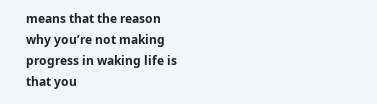means that the reason why you’re not making progress in waking life is that you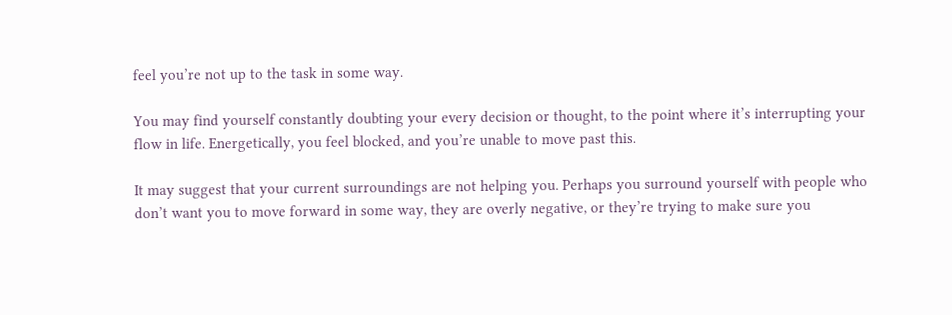feel you’re not up to the task in some way.

You may find yourself constantly doubting your every decision or thought, to the point where it’s interrupting your flow in life. Energetically, you feel blocked, and you’re unable to move past this.

It may suggest that your current surroundings are not helping you. Perhaps you surround yourself with people who don’t want you to move forward in some way, they are overly negative, or they’re trying to make sure you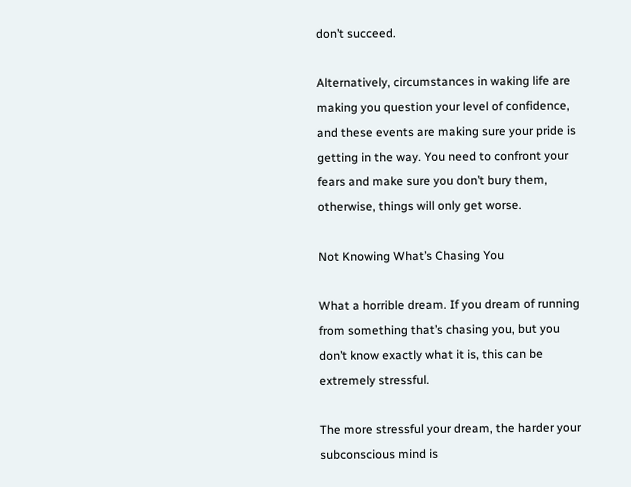don’t succeed.

Alternatively, circumstances in waking life are making you question your level of confidence, and these events are making sure your pride is getting in the way. You need to confront your fears and make sure you don’t bury them, otherwise, things will only get worse.

Not Knowing What’s Chasing You

What a horrible dream. If you dream of running from something that’s chasing you, but you don’t know exactly what it is, this can be extremely stressful.

The more stressful your dream, the harder your subconscious mind is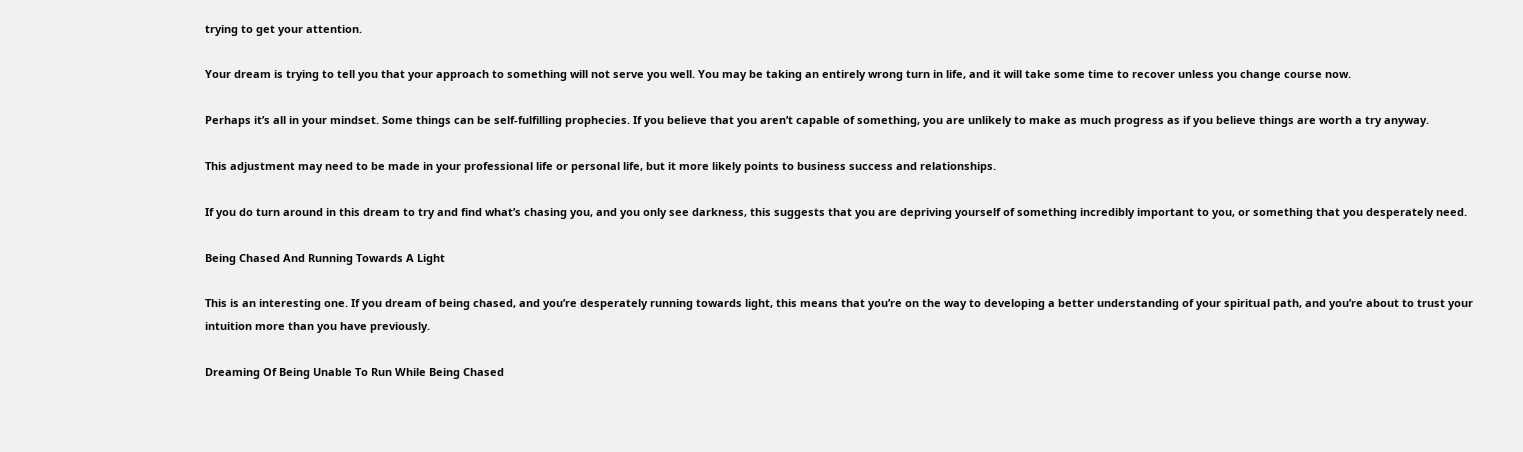trying to get your attention.

Your dream is trying to tell you that your approach to something will not serve you well. You may be taking an entirely wrong turn in life, and it will take some time to recover unless you change course now.

Perhaps it’s all in your mindset. Some things can be self-fulfilling prophecies. If you believe that you aren’t capable of something, you are unlikely to make as much progress as if you believe things are worth a try anyway.

This adjustment may need to be made in your professional life or personal life, but it more likely points to business success and relationships.

If you do turn around in this dream to try and find what’s chasing you, and you only see darkness, this suggests that you are depriving yourself of something incredibly important to you, or something that you desperately need.

Being Chased And Running Towards A Light

This is an interesting one. If you dream of being chased, and you’re desperately running towards light, this means that you’re on the way to developing a better understanding of your spiritual path, and you’re about to trust your intuition more than you have previously.

Dreaming Of Being Unable To Run While Being Chased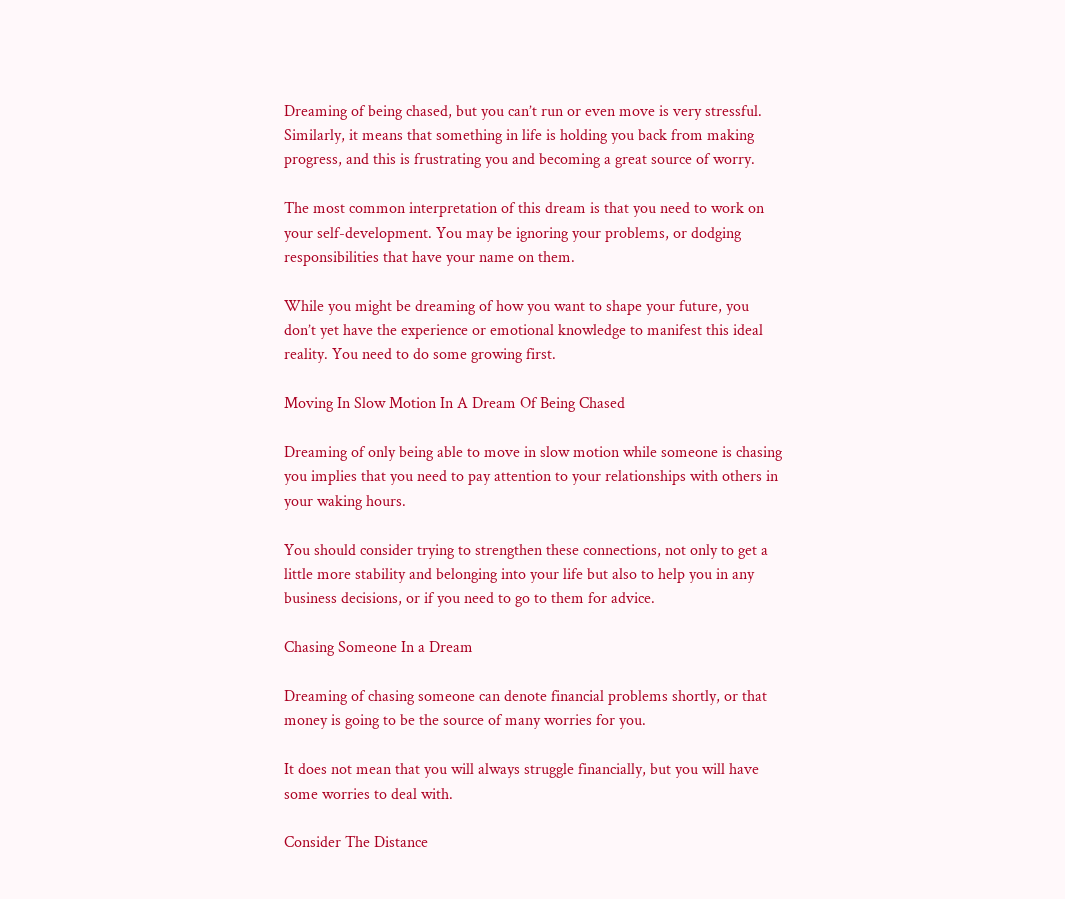Dreaming of being chased, but you can’t run or even move is very stressful. Similarly, it means that something in life is holding you back from making progress, and this is frustrating you and becoming a great source of worry.

The most common interpretation of this dream is that you need to work on your self-development. You may be ignoring your problems, or dodging responsibilities that have your name on them.

While you might be dreaming of how you want to shape your future, you don’t yet have the experience or emotional knowledge to manifest this ideal reality. You need to do some growing first.

Moving In Slow Motion In A Dream Of Being Chased

Dreaming of only being able to move in slow motion while someone is chasing you implies that you need to pay attention to your relationships with others in your waking hours.

You should consider trying to strengthen these connections, not only to get a little more stability and belonging into your life but also to help you in any business decisions, or if you need to go to them for advice.

Chasing Someone In a Dream

Dreaming of chasing someone can denote financial problems shortly, or that money is going to be the source of many worries for you.

It does not mean that you will always struggle financially, but you will have some worries to deal with.

Consider The Distance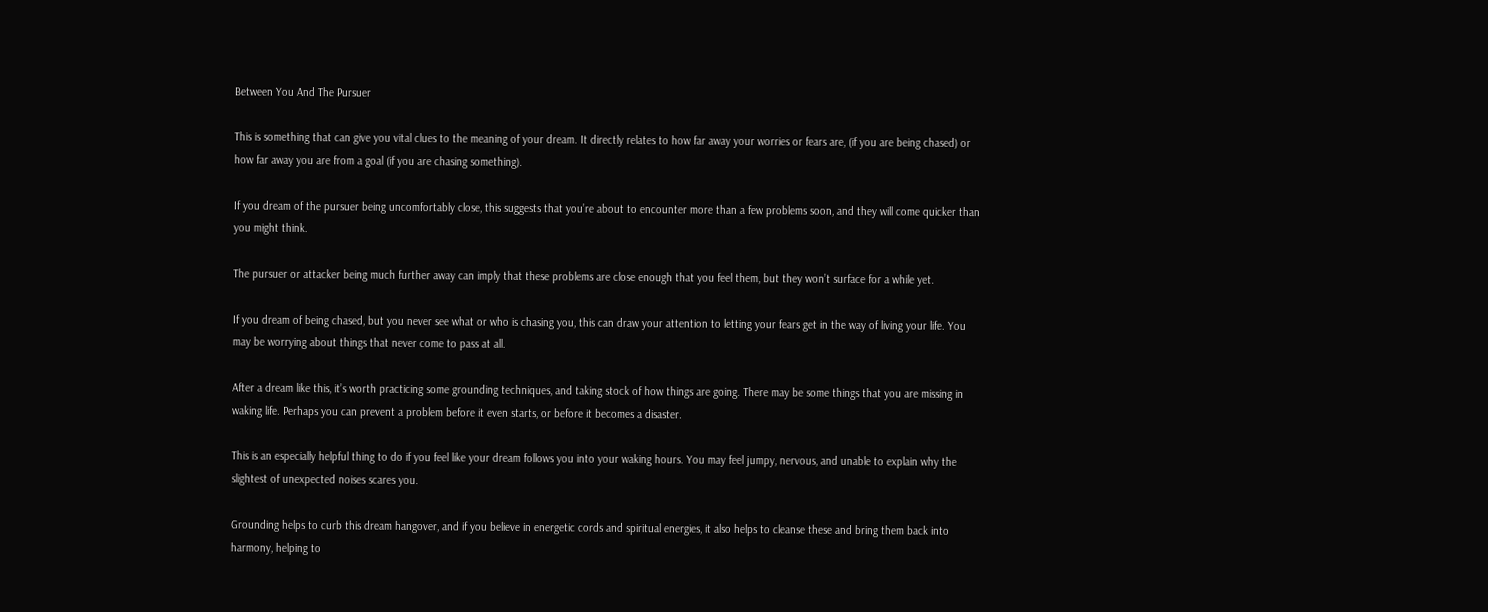Between You And The Pursuer

This is something that can give you vital clues to the meaning of your dream. It directly relates to how far away your worries or fears are, (if you are being chased) or how far away you are from a goal (if you are chasing something).

If you dream of the pursuer being uncomfortably close, this suggests that you’re about to encounter more than a few problems soon, and they will come quicker than you might think.

The pursuer or attacker being much further away can imply that these problems are close enough that you feel them, but they won’t surface for a while yet.

If you dream of being chased, but you never see what or who is chasing you, this can draw your attention to letting your fears get in the way of living your life. You may be worrying about things that never come to pass at all.

After a dream like this, it’s worth practicing some grounding techniques, and taking stock of how things are going. There may be some things that you are missing in waking life. Perhaps you can prevent a problem before it even starts, or before it becomes a disaster.

This is an especially helpful thing to do if you feel like your dream follows you into your waking hours. You may feel jumpy, nervous, and unable to explain why the slightest of unexpected noises scares you.

Grounding helps to curb this dream hangover, and if you believe in energetic cords and spiritual energies, it also helps to cleanse these and bring them back into harmony, helping to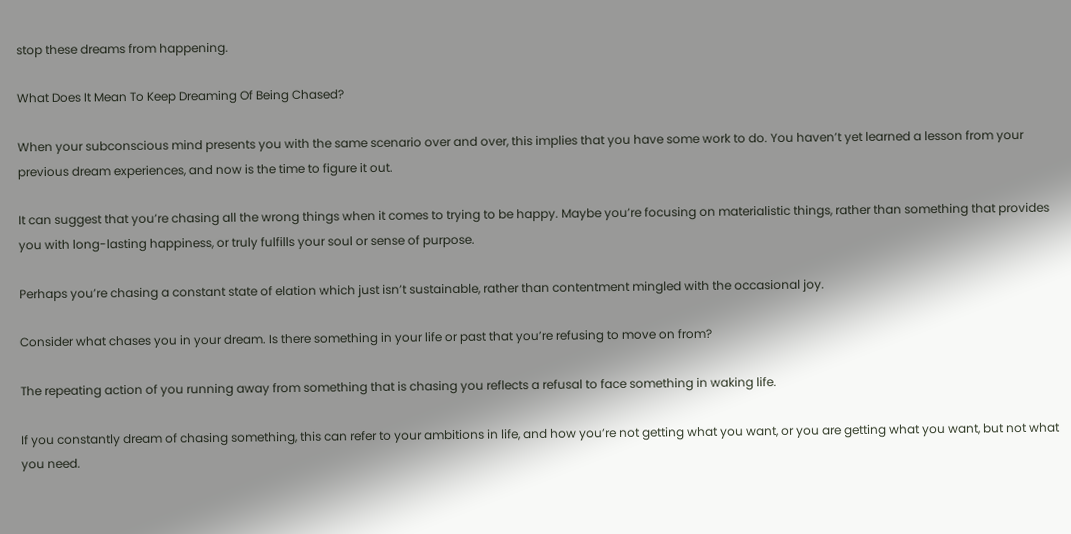stop these dreams from happening.

What Does It Mean To Keep Dreaming Of Being Chased?

When your subconscious mind presents you with the same scenario over and over, this implies that you have some work to do. You haven’t yet learned a lesson from your previous dream experiences, and now is the time to figure it out.

It can suggest that you’re chasing all the wrong things when it comes to trying to be happy. Maybe you’re focusing on materialistic things, rather than something that provides you with long-lasting happiness, or truly fulfills your soul or sense of purpose.

Perhaps you’re chasing a constant state of elation which just isn’t sustainable, rather than contentment mingled with the occasional joy.

Consider what chases you in your dream. Is there something in your life or past that you’re refusing to move on from?

The repeating action of you running away from something that is chasing you reflects a refusal to face something in waking life.

If you constantly dream of chasing something, this can refer to your ambitions in life, and how you’re not getting what you want, or you are getting what you want, but not what you need.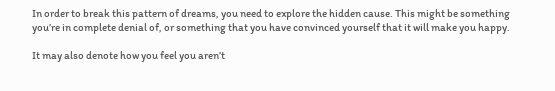In order to break this pattern of dreams, you need to explore the hidden cause. This might be something you’re in complete denial of, or something that you have convinced yourself that it will make you happy.

It may also denote how you feel you aren’t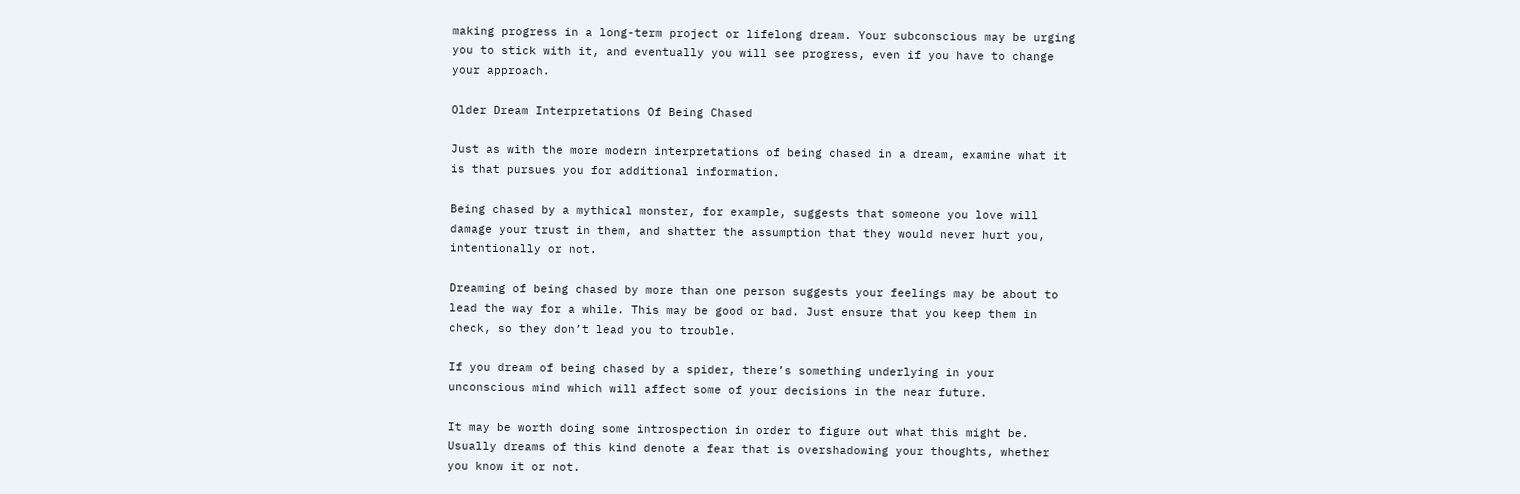making progress in a long-term project or lifelong dream. Your subconscious may be urging you to stick with it, and eventually you will see progress, even if you have to change your approach.

Older Dream Interpretations Of Being Chased

Just as with the more modern interpretations of being chased in a dream, examine what it is that pursues you for additional information.

Being chased by a mythical monster, for example, suggests that someone you love will damage your trust in them, and shatter the assumption that they would never hurt you, intentionally or not.

Dreaming of being chased by more than one person suggests your feelings may be about to lead the way for a while. This may be good or bad. Just ensure that you keep them in check, so they don’t lead you to trouble.

If you dream of being chased by a spider, there’s something underlying in your unconscious mind which will affect some of your decisions in the near future.

It may be worth doing some introspection in order to figure out what this might be. Usually dreams of this kind denote a fear that is overshadowing your thoughts, whether you know it or not.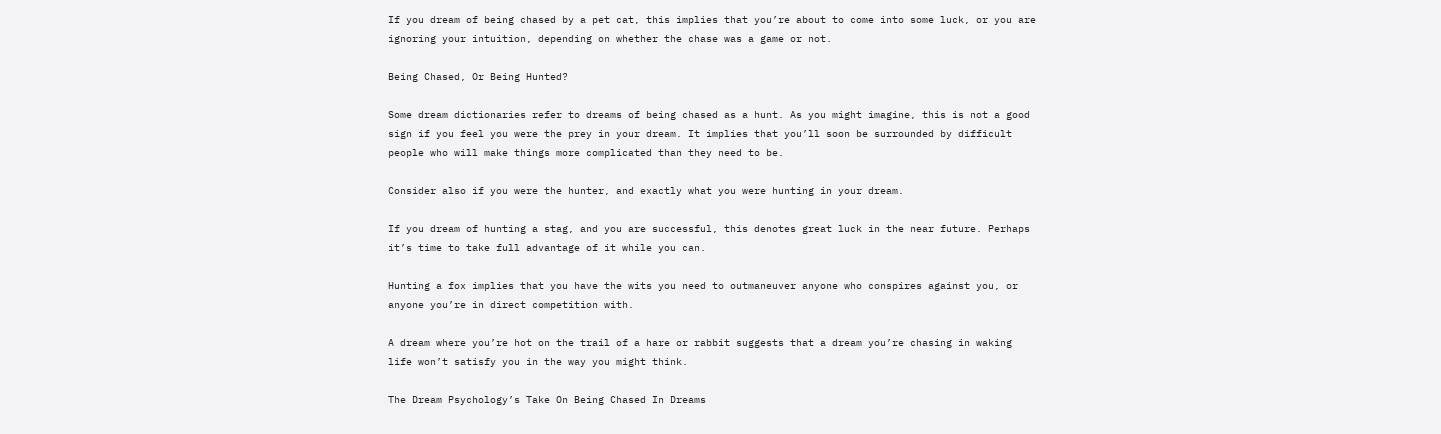If you dream of being chased by a pet cat, this implies that you’re about to come into some luck, or you are ignoring your intuition, depending on whether the chase was a game or not.

Being Chased, Or Being Hunted?

Some dream dictionaries refer to dreams of being chased as a hunt. As you might imagine, this is not a good sign if you feel you were the prey in your dream. It implies that you’ll soon be surrounded by difficult people who will make things more complicated than they need to be.

Consider also if you were the hunter, and exactly what you were hunting in your dream.

If you dream of hunting a stag, and you are successful, this denotes great luck in the near future. Perhaps it’s time to take full advantage of it while you can.

Hunting a fox implies that you have the wits you need to outmaneuver anyone who conspires against you, or anyone you’re in direct competition with.

A dream where you’re hot on the trail of a hare or rabbit suggests that a dream you’re chasing in waking life won’t satisfy you in the way you might think.

The Dream Psychology’s Take On Being Chased In Dreams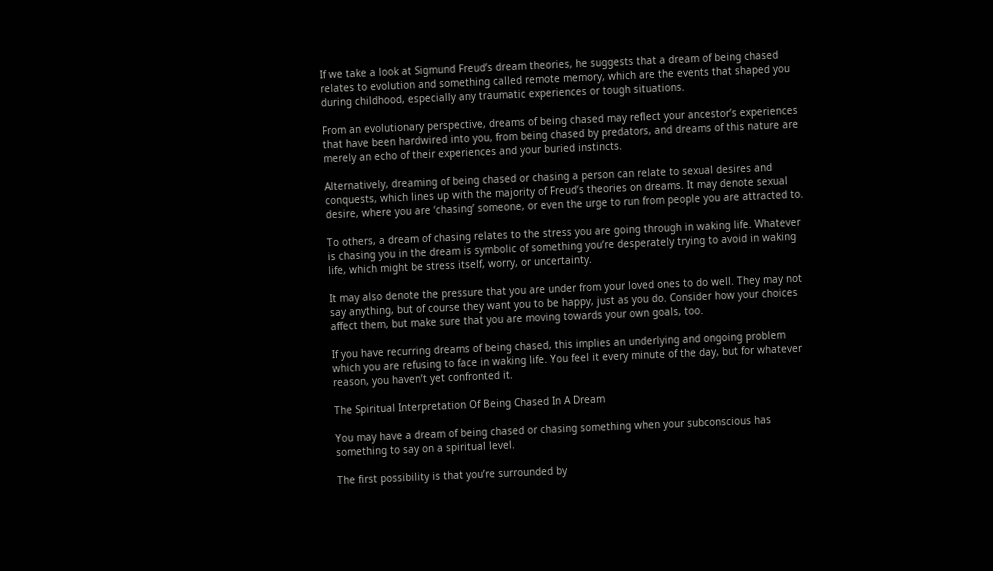If we take a look at Sigmund Freud’s dream theories, he suggests that a dream of being chased relates to evolution and something called remote memory, which are the events that shaped you during childhood, especially any traumatic experiences or tough situations.

From an evolutionary perspective, dreams of being chased may reflect your ancestor’s experiences that have been hardwired into you, from being chased by predators, and dreams of this nature are merely an echo of their experiences and your buried instincts.

Alternatively, dreaming of being chased or chasing a person can relate to sexual desires and conquests, which lines up with the majority of Freud’s theories on dreams. It may denote sexual desire, where you are ‘chasing’ someone, or even the urge to run from people you are attracted to.

To others, a dream of chasing relates to the stress you are going through in waking life. Whatever is chasing you in the dream is symbolic of something you’re desperately trying to avoid in waking life, which might be stress itself, worry, or uncertainty.

It may also denote the pressure that you are under from your loved ones to do well. They may not say anything, but of course they want you to be happy, just as you do. Consider how your choices affect them, but make sure that you are moving towards your own goals, too.

If you have recurring dreams of being chased, this implies an underlying and ongoing problem which you are refusing to face in waking life. You feel it every minute of the day, but for whatever reason, you haven’t yet confronted it.

The Spiritual Interpretation Of Being Chased In A Dream

You may have a dream of being chased or chasing something when your subconscious has something to say on a spiritual level.

The first possibility is that you’re surrounded by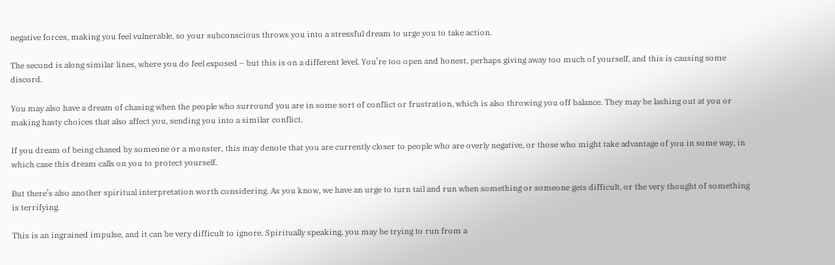negative forces, making you feel vulnerable, so your subconscious throws you into a stressful dream to urge you to take action.

The second is along similar lines, where you do feel exposed – but this is on a different level. You’re too open and honest, perhaps giving away too much of yourself, and this is causing some discord.

You may also have a dream of chasing when the people who surround you are in some sort of conflict or frustration, which is also throwing you off balance. They may be lashing out at you or making hasty choices that also affect you, sending you into a similar conflict.

If you dream of being chased by someone or a monster, this may denote that you are currently closer to people who are overly negative, or those who might take advantage of you in some way, in which case this dream calls on you to protect yourself.

But there’s also another spiritual interpretation worth considering. As you know, we have an urge to turn tail and run when something or someone gets difficult, or the very thought of something is terrifying.

This is an ingrained impulse, and it can be very difficult to ignore. Spiritually speaking, you may be trying to run from a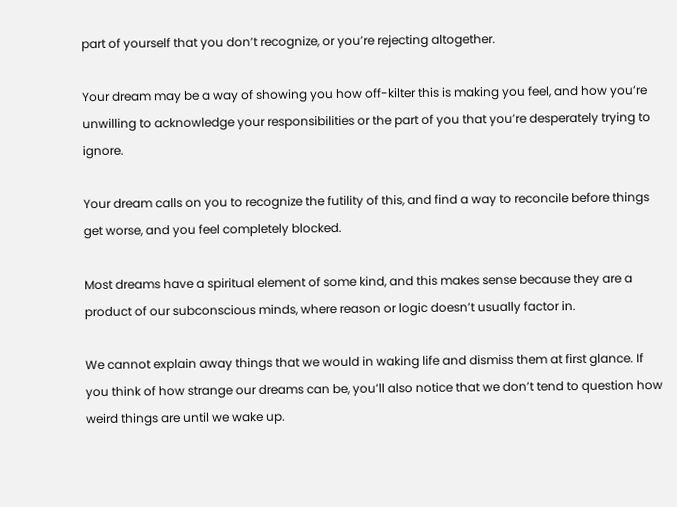part of yourself that you don’t recognize, or you’re rejecting altogether.

Your dream may be a way of showing you how off-kilter this is making you feel, and how you’re unwilling to acknowledge your responsibilities or the part of you that you’re desperately trying to ignore.

Your dream calls on you to recognize the futility of this, and find a way to reconcile before things get worse, and you feel completely blocked.

Most dreams have a spiritual element of some kind, and this makes sense because they are a product of our subconscious minds, where reason or logic doesn’t usually factor in.

We cannot explain away things that we would in waking life and dismiss them at first glance. If you think of how strange our dreams can be, you’ll also notice that we don’t tend to question how weird things are until we wake up.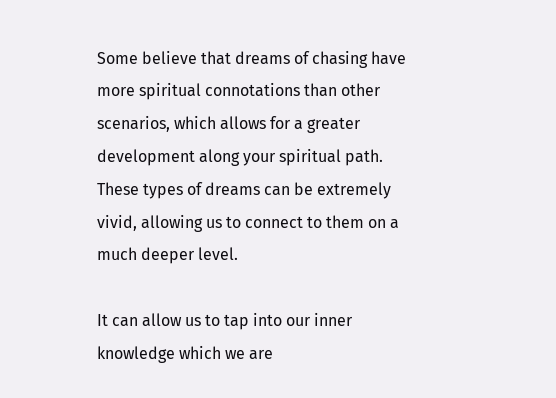Some believe that dreams of chasing have more spiritual connotations than other scenarios, which allows for a greater development along your spiritual path. These types of dreams can be extremely vivid, allowing us to connect to them on a much deeper level.

It can allow us to tap into our inner knowledge which we are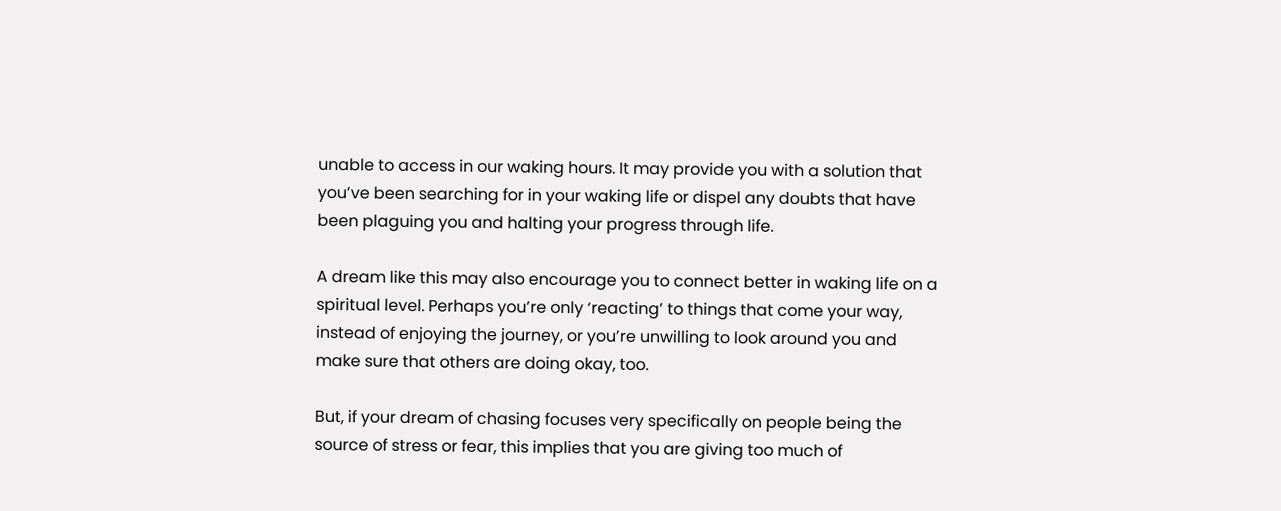unable to access in our waking hours. It may provide you with a solution that you’ve been searching for in your waking life or dispel any doubts that have been plaguing you and halting your progress through life.

A dream like this may also encourage you to connect better in waking life on a spiritual level. Perhaps you’re only ‘reacting’ to things that come your way, instead of enjoying the journey, or you’re unwilling to look around you and make sure that others are doing okay, too.

But, if your dream of chasing focuses very specifically on people being the source of stress or fear, this implies that you are giving too much of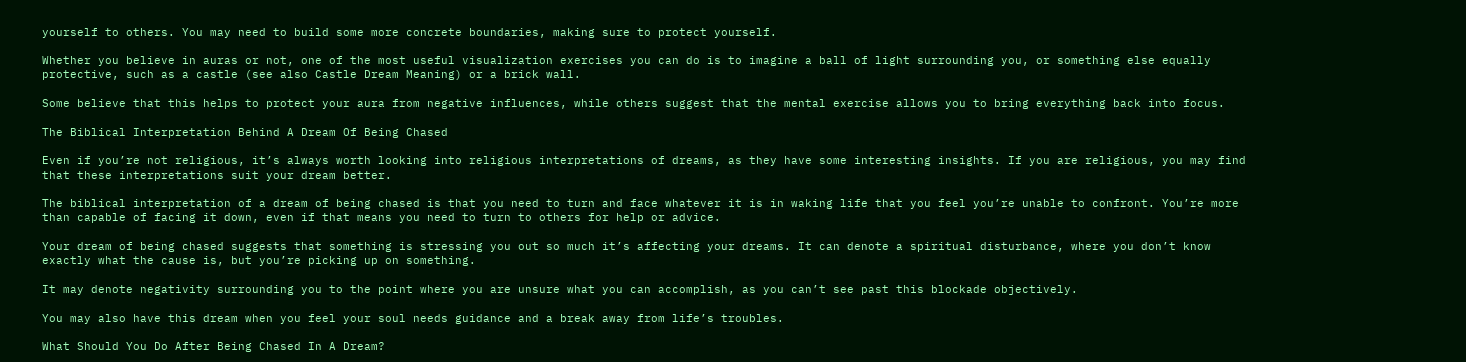yourself to others. You may need to build some more concrete boundaries, making sure to protect yourself.

Whether you believe in auras or not, one of the most useful visualization exercises you can do is to imagine a ball of light surrounding you, or something else equally protective, such as a castle (see also Castle Dream Meaning) or a brick wall.

Some believe that this helps to protect your aura from negative influences, while others suggest that the mental exercise allows you to bring everything back into focus.

The Biblical Interpretation Behind A Dream Of Being Chased

Even if you’re not religious, it’s always worth looking into religious interpretations of dreams, as they have some interesting insights. If you are religious, you may find that these interpretations suit your dream better.

The biblical interpretation of a dream of being chased is that you need to turn and face whatever it is in waking life that you feel you’re unable to confront. You’re more than capable of facing it down, even if that means you need to turn to others for help or advice.

Your dream of being chased suggests that something is stressing you out so much it’s affecting your dreams. It can denote a spiritual disturbance, where you don’t know exactly what the cause is, but you’re picking up on something.

It may denote negativity surrounding you to the point where you are unsure what you can accomplish, as you can’t see past this blockade objectively.

You may also have this dream when you feel your soul needs guidance and a break away from life’s troubles.

What Should You Do After Being Chased In A Dream?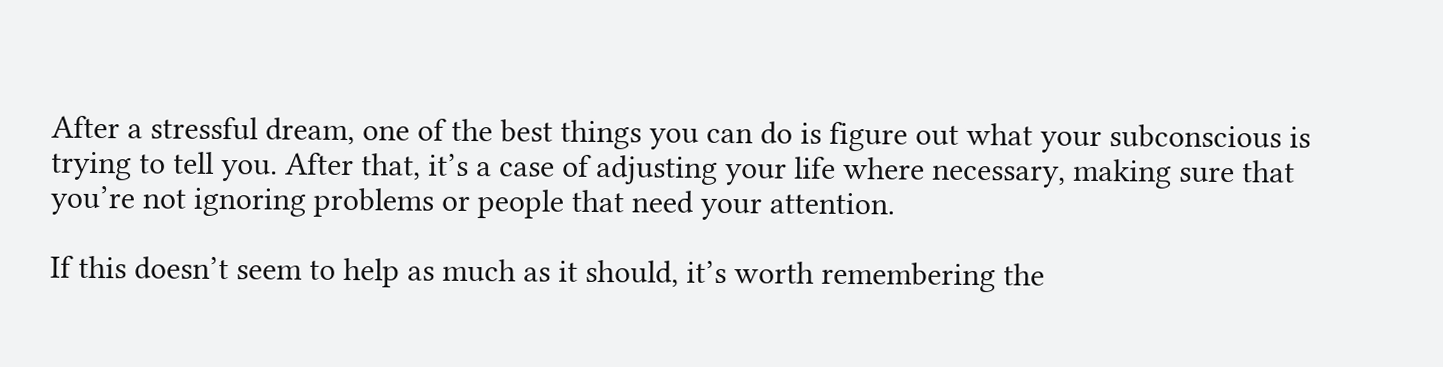After a stressful dream, one of the best things you can do is figure out what your subconscious is trying to tell you. After that, it’s a case of adjusting your life where necessary, making sure that you’re not ignoring problems or people that need your attention.

If this doesn’t seem to help as much as it should, it’s worth remembering the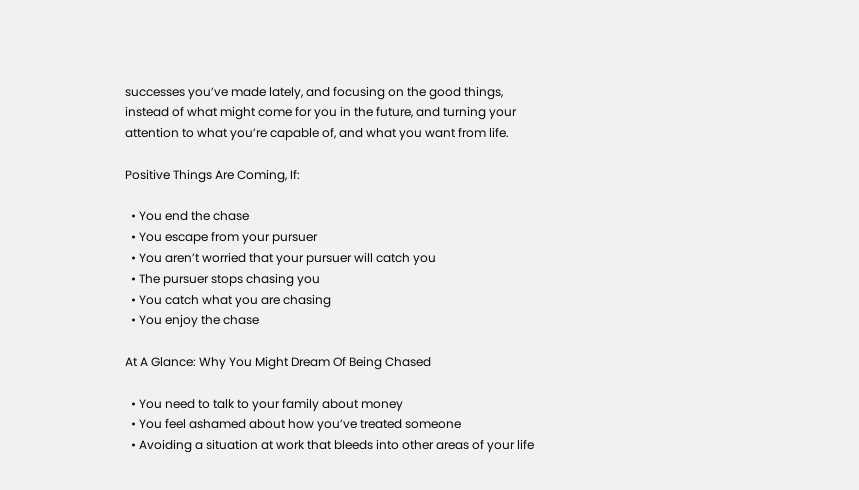successes you’ve made lately, and focusing on the good things, instead of what might come for you in the future, and turning your attention to what you’re capable of, and what you want from life.

Positive Things Are Coming, If:

  • You end the chase
  • You escape from your pursuer
  • You aren’t worried that your pursuer will catch you
  • The pursuer stops chasing you
  • You catch what you are chasing
  • You enjoy the chase

At A Glance: Why You Might Dream Of Being Chased

  • You need to talk to your family about money
  • You feel ashamed about how you’ve treated someone
  • Avoiding a situation at work that bleeds into other areas of your life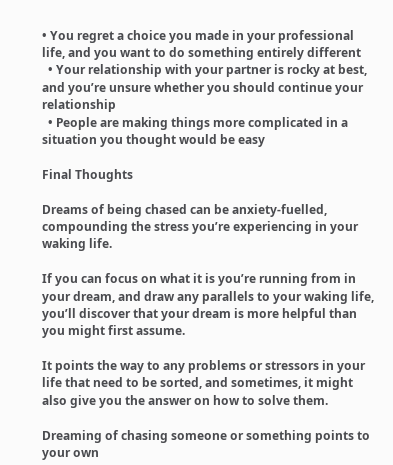• You regret a choice you made in your professional life, and you want to do something entirely different
  • Your relationship with your partner is rocky at best, and you’re unsure whether you should continue your relationship
  • People are making things more complicated in a situation you thought would be easy

Final Thoughts

Dreams of being chased can be anxiety-fuelled, compounding the stress you’re experiencing in your waking life.

If you can focus on what it is you’re running from in your dream, and draw any parallels to your waking life, you’ll discover that your dream is more helpful than you might first assume.

It points the way to any problems or stressors in your life that need to be sorted, and sometimes, it might also give you the answer on how to solve them.

Dreaming of chasing someone or something points to your own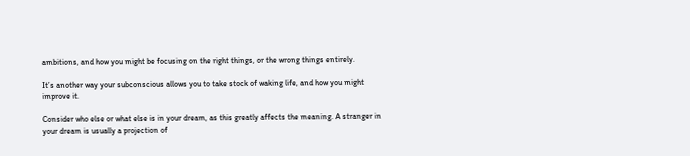ambitions, and how you might be focusing on the right things, or the wrong things entirely.

It’s another way your subconscious allows you to take stock of waking life, and how you might improve it.

Consider who else or what else is in your dream, as this greatly affects the meaning. A stranger in your dream is usually a projection of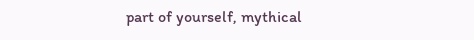part of yourself, mythical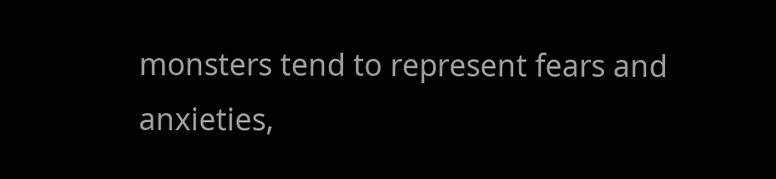monsters tend to represent fears and anxieties,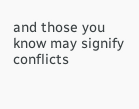and those you know may signify conflicts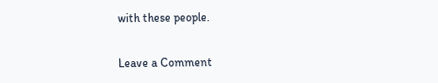with these people.


Leave a Comment